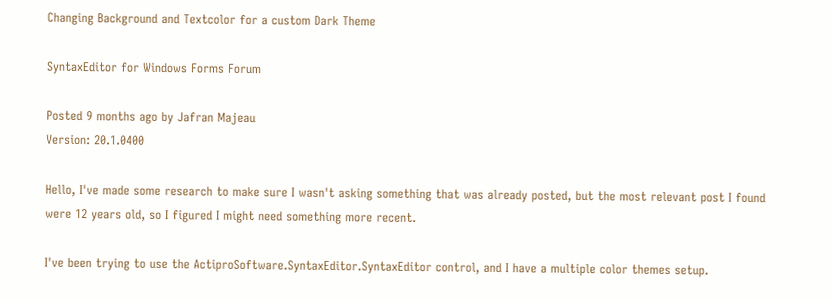Changing Background and Textcolor for a custom Dark Theme

SyntaxEditor for Windows Forms Forum

Posted 9 months ago by Jafran Majeau
Version: 20.1.0400

Hello, I've made some research to make sure I wasn't asking something that was already posted, but the most relevant post I found were 12 years old, so I figured I might need something more recent.

I've been trying to use the ActiproSoftware.SyntaxEditor.SyntaxEditor control, and I have a multiple color themes setup.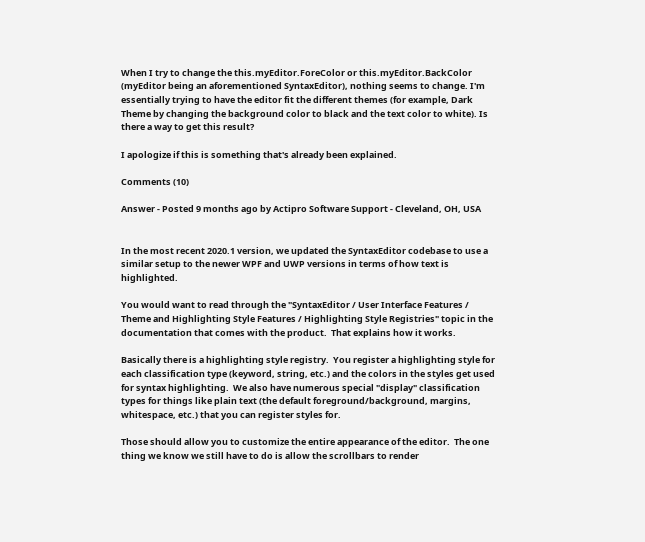When I try to change the this.myEditor.ForeColor or this.myEditor.BackColor (myEditor being an aforementioned SyntaxEditor), nothing seems to change. I'm essentially trying to have the editor fit the different themes (for example, Dark Theme by changing the background color to black and the text color to white). Is there a way to get this result?

I apologize if this is something that's already been explained.

Comments (10)

Answer - Posted 9 months ago by Actipro Software Support - Cleveland, OH, USA


In the most recent 2020.1 version, we updated the SyntaxEditor codebase to use a similar setup to the newer WPF and UWP versions in terms of how text is highlighted.

You would want to read through the "SyntaxEditor / User Interface Features / Theme and Highlighting Style Features / Highlighting Style Registries" topic in the documentation that comes with the product.  That explains how it works.

Basically there is a highlighting style registry.  You register a highlighting style for each classification type (keyword, string, etc.) and the colors in the styles get used for syntax highlighting.  We also have numerous special "display" classification types for things like plain text (the default foreground/background, margins, whitespace, etc.) that you can register styles for.

Those should allow you to customize the entire appearance of the editor.  The one thing we know we still have to do is allow the scrollbars to render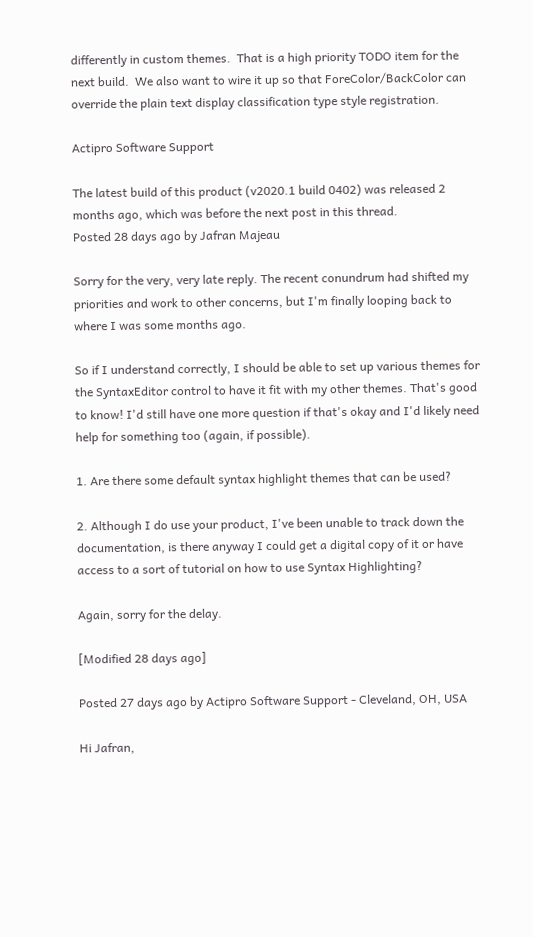differently in custom themes.  That is a high priority TODO item for the next build.  We also want to wire it up so that ForeColor/BackColor can override the plain text display classification type style registration.

Actipro Software Support

The latest build of this product (v2020.1 build 0402) was released 2 months ago, which was before the next post in this thread.
Posted 28 days ago by Jafran Majeau

Sorry for the very, very late reply. The recent conundrum had shifted my priorities and work to other concerns, but I'm finally looping back to where I was some months ago.

So if I understand correctly, I should be able to set up various themes for the SyntaxEditor control to have it fit with my other themes. That's good to know! I'd still have one more question if that's okay and I'd likely need help for something too (again, if possible).

1. Are there some default syntax highlight themes that can be used?

2. Although I do use your product, I've been unable to track down the documentation, is there anyway I could get a digital copy of it or have access to a sort of tutorial on how to use Syntax Highlighting?

Again, sorry for the delay.

[Modified 28 days ago]

Posted 27 days ago by Actipro Software Support - Cleveland, OH, USA

Hi Jafran,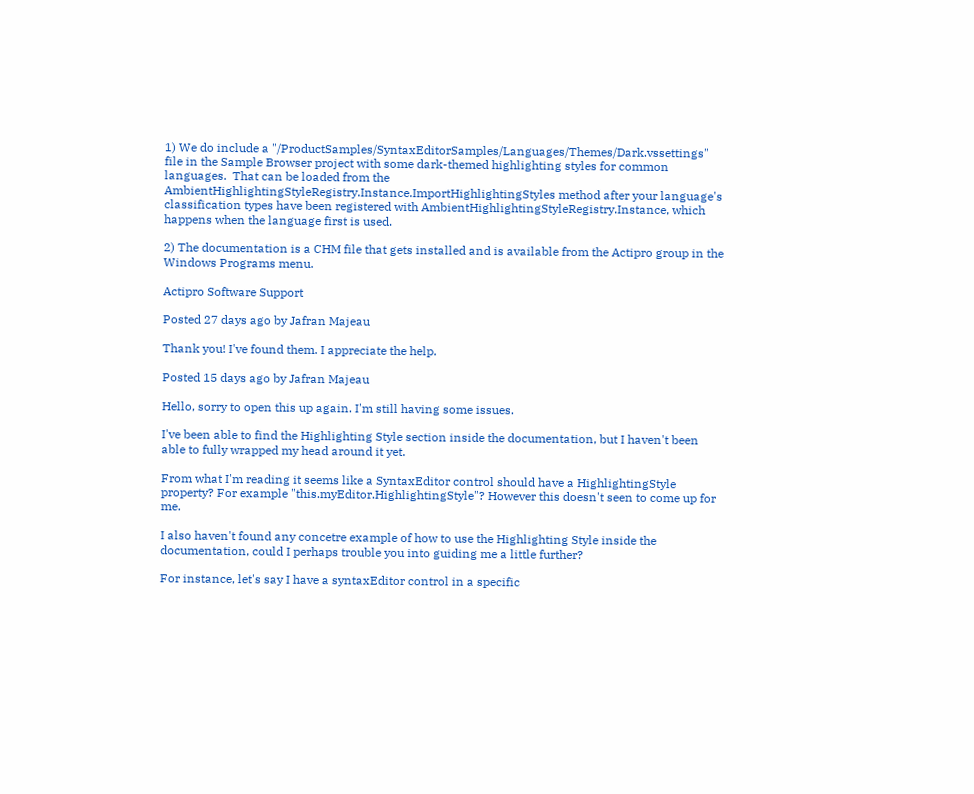1) We do include a "/ProductSamples/SyntaxEditorSamples/Languages/Themes/Dark.vssettings" file in the Sample Browser project with some dark-themed highlighting styles for common languages.  That can be loaded from the AmbientHighlightingStyleRegistry.Instance.ImportHighlightingStyles method after your language's classification types have been registered with AmbientHighlightingStyleRegistry.Instance, which happens when the language first is used.

2) The documentation is a CHM file that gets installed and is available from the Actipro group in the Windows Programs menu.

Actipro Software Support

Posted 27 days ago by Jafran Majeau

Thank you! I've found them. I appreciate the help.

Posted 15 days ago by Jafran Majeau

Hello, sorry to open this up again. I'm still having some issues.

I've been able to find the Highlighting Style section inside the documentation, but I haven't been able to fully wrapped my head around it yet.

From what I'm reading it seems like a SyntaxEditor control should have a HighlightingStyle property? For example "this.myEditor.HighlightingStyle"? However this doesn't seen to come up for me.

I also haven't found any concetre example of how to use the Highlighting Style inside the documentation, could I perhaps trouble you into guiding me a little further?

For instance, let's say I have a syntaxEditor control in a specific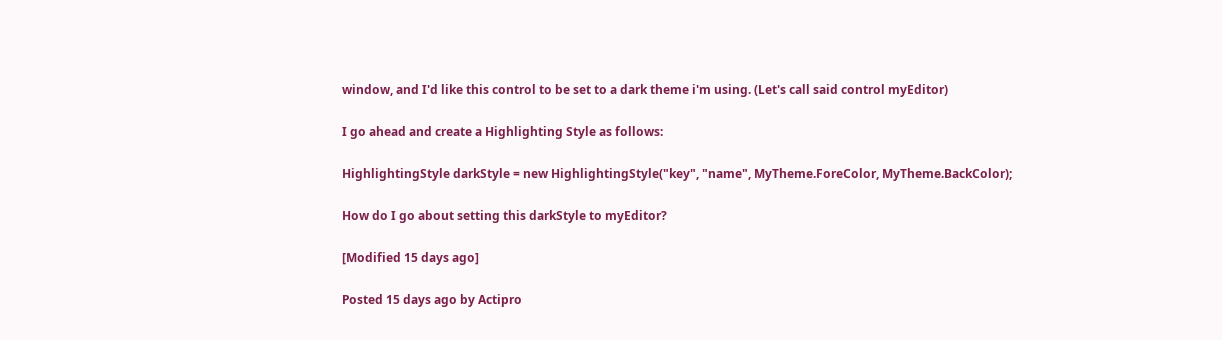window, and I'd like this control to be set to a dark theme i'm using. (Let's call said control myEditor)

I go ahead and create a Highlighting Style as follows:

HighlightingStyle darkStyle = new HighlightingStyle("key", "name", MyTheme.ForeColor, MyTheme.BackColor);

How do I go about setting this darkStyle to myEditor?

[Modified 15 days ago]

Posted 15 days ago by Actipro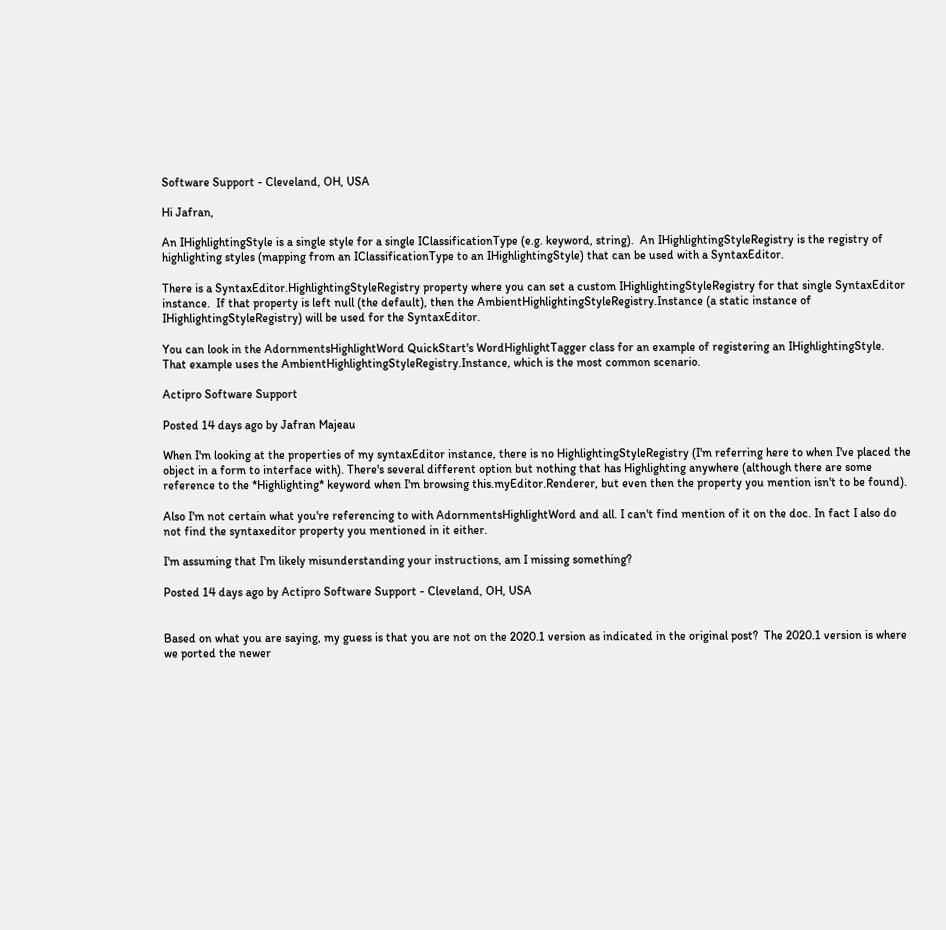Software Support - Cleveland, OH, USA

Hi Jafran,

An IHighlightingStyle is a single style for a single IClassificationType (e.g. keyword, string).  An IHighlightingStyleRegistry is the registry of highlighting styles (mapping from an IClassificationType to an IHighlightingStyle) that can be used with a SyntaxEditor.

There is a SyntaxEditor.HighlightingStyleRegistry property where you can set a custom IHighlightingStyleRegistry for that single SyntaxEditor instance.  If that property is left null (the default), then the AmbientHighlightingStyleRegistry.Instance (a static instance of IHighlightingStyleRegistry) will be used for the SyntaxEditor.

You can look in the AdornmentsHighlightWord QuickStart's WordHighlightTagger class for an example of registering an IHighlightingStyle.  That example uses the AmbientHighlightingStyleRegistry.Instance, which is the most common scenario.

Actipro Software Support

Posted 14 days ago by Jafran Majeau

When I'm looking at the properties of my syntaxEditor instance, there is no HighlightingStyleRegistry (I'm referring here to when I've placed the object in a form to interface with). There's several different option but nothing that has Highlighting anywhere (although there are some reference to the *Highlighting* keyword when I'm browsing this.myEditor.Renderer, but even then the property you mention isn't to be found).

Also I'm not certain what you're referencing to with AdornmentsHighlightWord and all. I can't find mention of it on the doc. In fact I also do not find the syntaxeditor property you mentioned in it either.

I'm assuming that I'm likely misunderstanding your instructions, am I missing something?

Posted 14 days ago by Actipro Software Support - Cleveland, OH, USA


Based on what you are saying, my guess is that you are not on the 2020.1 version as indicated in the original post?  The 2020.1 version is where we ported the newer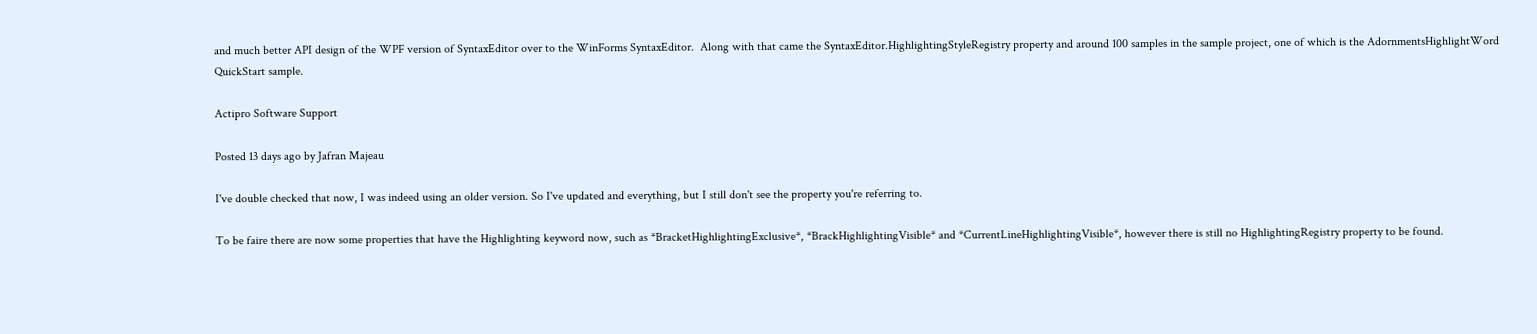and much better API design of the WPF version of SyntaxEditor over to the WinForms SyntaxEditor.  Along with that came the SyntaxEditor.HighlightingStyleRegistry property and around 100 samples in the sample project, one of which is the AdornmentsHighlightWord QuickStart sample.

Actipro Software Support

Posted 13 days ago by Jafran Majeau

I've double checked that now, I was indeed using an older version. So I've updated and everything, but I still don't see the property you're referring to.

To be faire there are now some properties that have the Highlighting keyword now, such as *BracketHighlightingExclusive*, *BrackHighlightingVisible* and *CurrentLineHighlightingVisible*, however there is still no HighlightingRegistry property to be found.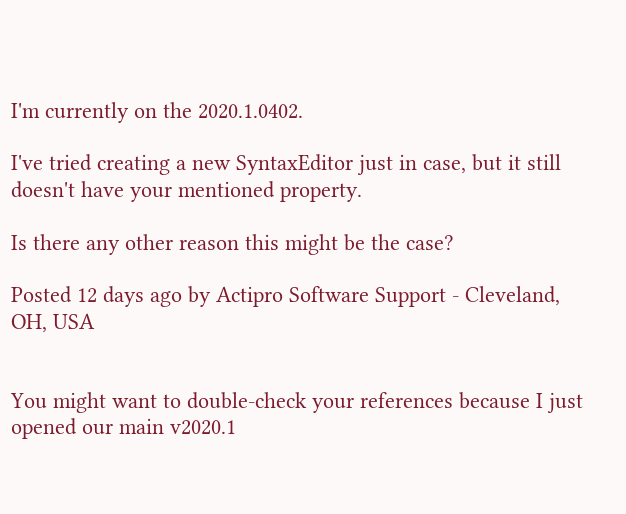I'm currently on the 2020.1.0402.

I've tried creating a new SyntaxEditor just in case, but it still doesn't have your mentioned property.

Is there any other reason this might be the case?

Posted 12 days ago by Actipro Software Support - Cleveland, OH, USA


You might want to double-check your references because I just opened our main v2020.1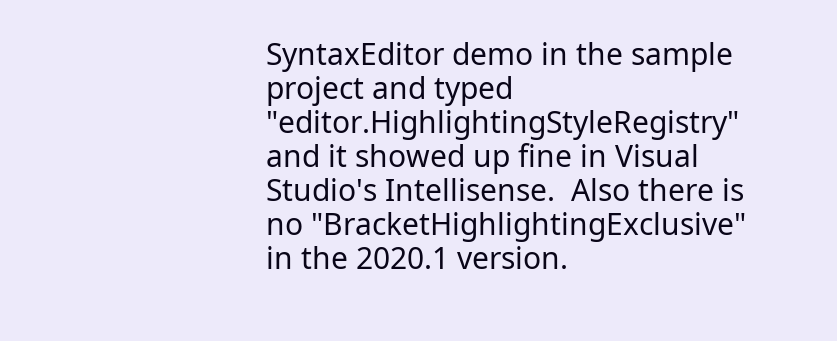SyntaxEditor demo in the sample project and typed "editor.HighlightingStyleRegistry" and it showed up fine in Visual Studio's Intellisense.  Also there is no "BracketHighlightingExclusive" in the 2020.1 version.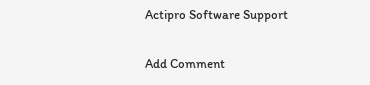Actipro Software Support

Add Comment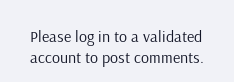Please log in to a validated account to post comments.